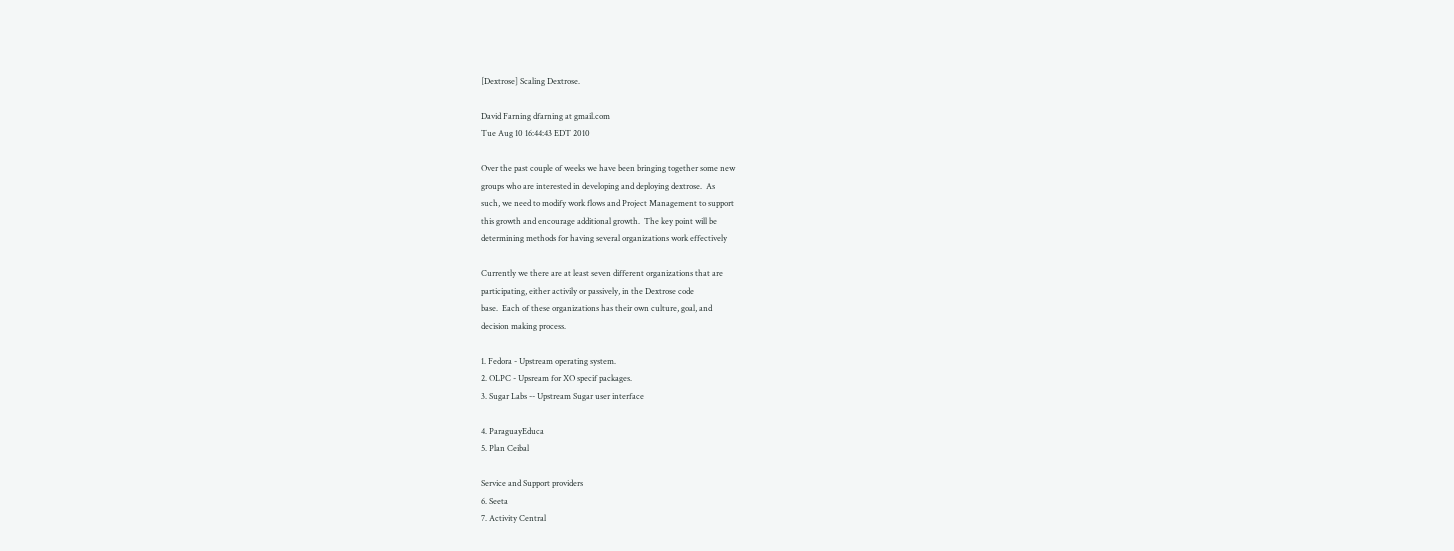[Dextrose] Scaling Dextrose.

David Farning dfarning at gmail.com
Tue Aug 10 16:44:43 EDT 2010

Over the past couple of weeks we have been bringing together some new
groups who are interested in developing and deploying dextrose.  As
such, we need to modify work flows and Project Management to support
this growth and encourage additional growth.  The key point will be
determining methods for having several organizations work effectively

Currently we there are at least seven different organizations that are
participating, either activily or passively, in the Dextrose code
base.  Each of these organizations has their own culture, goal, and
decision making process.

1. Fedora - Upstream operating system.
2. OLPC - Upsream for XO specif packages.
3. Sugar Labs -- Upstream Sugar user interface

4. ParaguayEduca
5. Plan Ceibal

Service and Support providers
6. Seeta
7. Activity Central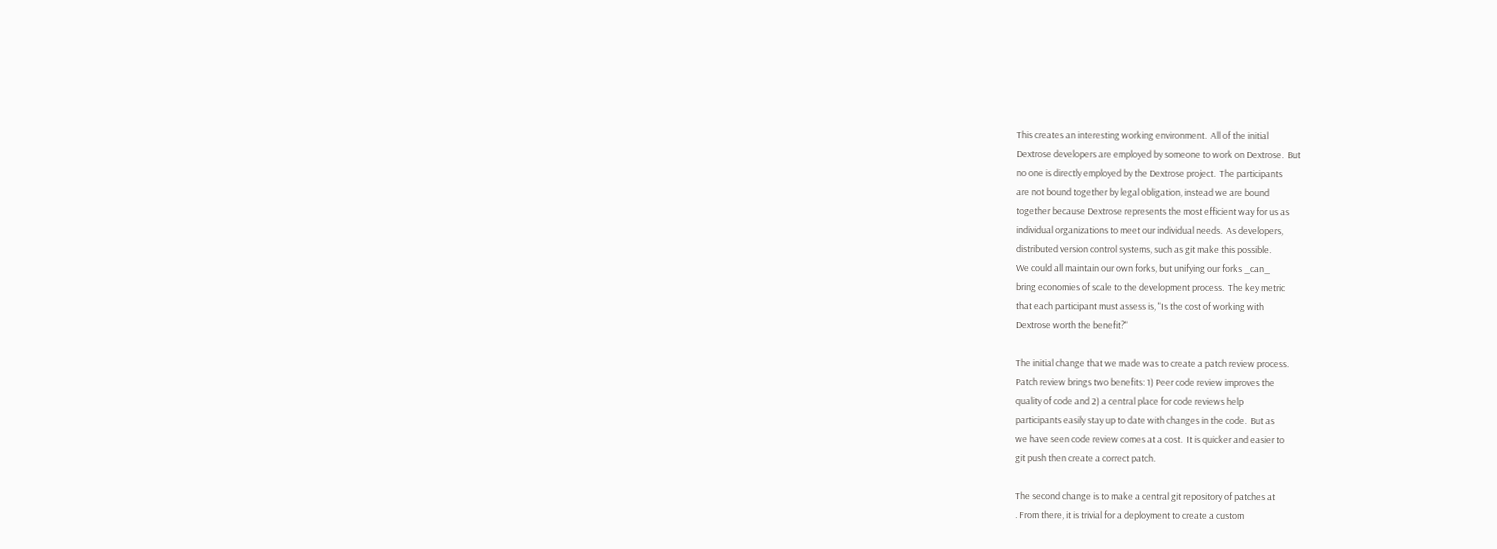This creates an interesting working environment.  All of the initial
Dextrose developers are employed by someone to work on Dextrose.  But
no one is directly employed by the Dextrose project.  The participants
are not bound together by legal obligation, instead we are bound
together because Dextrose represents the most efficient way for us as
individual organizations to meet our individual needs.  As developers,
distributed version control systems, such as git make this possible.
We could all maintain our own forks, but unifying our forks _can_
bring economies of scale to the development process.  The key metric
that each participant must assess is, "Is the cost of working with
Dextrose worth the benefit?"

The initial change that we made was to create a patch review process.
Patch review brings two benefits: 1) Peer code review improves the
quality of code and 2) a central place for code reviews help
participants easily stay up to date with changes in the code.  But as
we have seen code review comes at a cost.  It is quicker and easier to
git push then create a correct patch.

The second change is to make a central git repository of patches at
. From there, it is trivial for a deployment to create a custom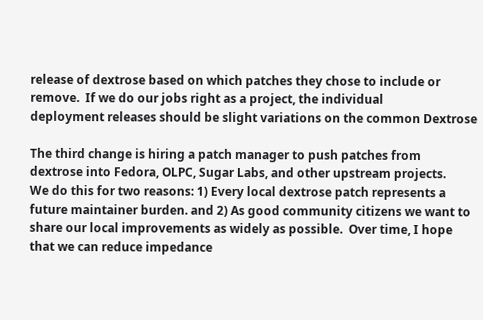release of dextrose based on which patches they chose to include or
remove.  If we do our jobs right as a project, the individual
deployment releases should be slight variations on the common Dextrose

The third change is hiring a patch manager to push patches from
dextrose into Fedora, OLPC, Sugar Labs, and other upstream projects.
We do this for two reasons: 1) Every local dextrose patch represents a
future maintainer burden. and 2) As good community citizens we want to
share our local improvements as widely as possible.  Over time, I hope
that we can reduce impedance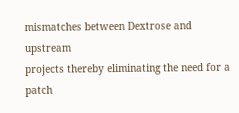mismatches between Dextrose and upstream
projects thereby eliminating the need for a patch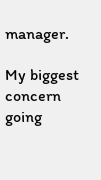manager.

My biggest concern going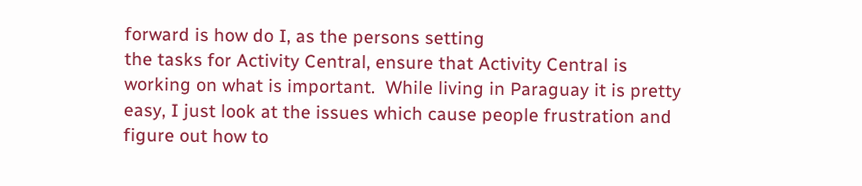forward is how do I, as the persons setting
the tasks for Activity Central, ensure that Activity Central is
working on what is important.  While living in Paraguay it is pretty
easy, I just look at the issues which cause people frustration and
figure out how to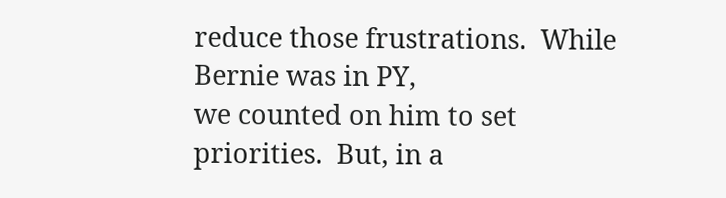reduce those frustrations.  While Bernie was in PY,
we counted on him to set priorities.  But, in a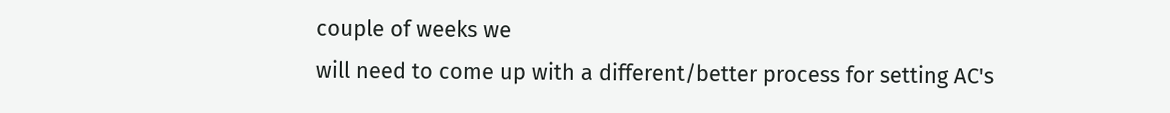couple of weeks we
will need to come up with a different/better process for setting AC's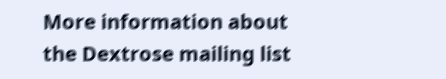More information about the Dextrose mailing list